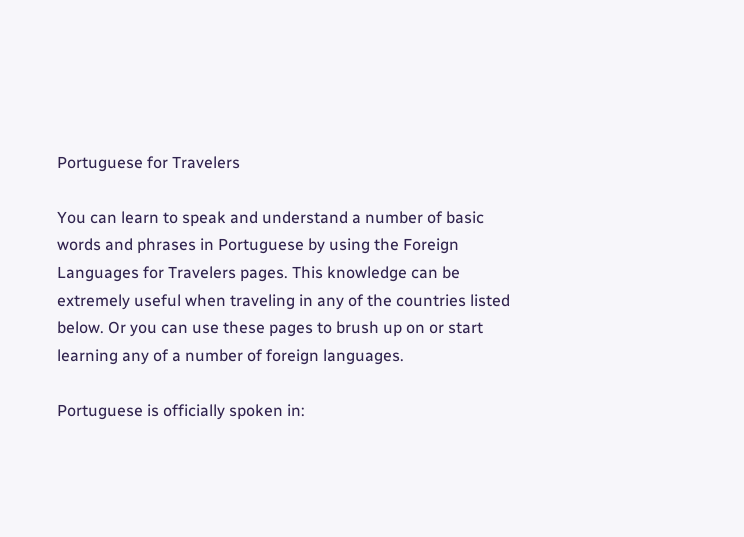Portuguese for Travelers

You can learn to speak and understand a number of basic words and phrases in Portuguese by using the Foreign Languages for Travelers pages. This knowledge can be extremely useful when traveling in any of the countries listed below. Or you can use these pages to brush up on or start learning any of a number of foreign languages.

Portuguese is officially spoken in: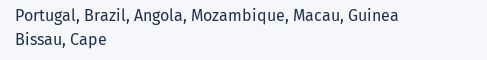Portugal, Brazil, Angola, Mozambique, Macau, Guinea Bissau, Cape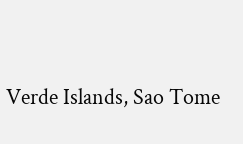Verde Islands, Sao Tome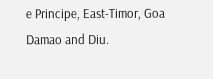e Principe, East-Timor, Goa Damao and Diu.